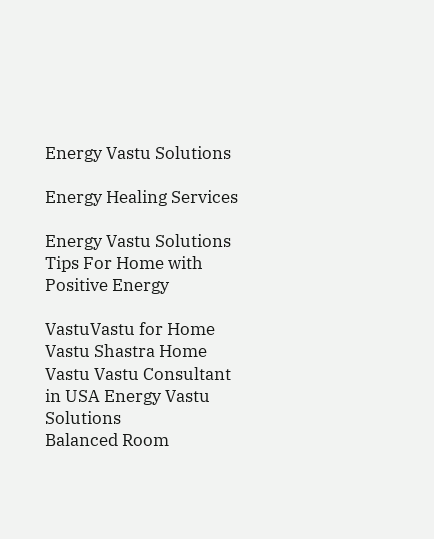Energy Vastu Solutions

Energy Healing Services

Energy Vastu Solutions Tips For Home with Positive Energy

VastuVastu for Home Vastu Shastra Home Vastu Vastu Consultant in USA Energy Vastu Solutions
Balanced Room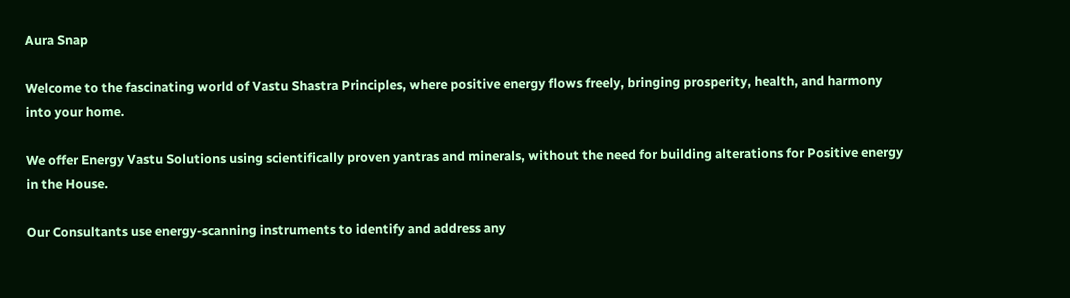Aura Snap

Welcome to the fascinating world of Vastu Shastra Principles, where positive energy flows freely, bringing prosperity, health, and harmony into your home.

We offer Energy Vastu Solutions using scientifically proven yantras and minerals, without the need for building alterations for Positive energy in the House.

Our Consultants use energy-scanning instruments to identify and address any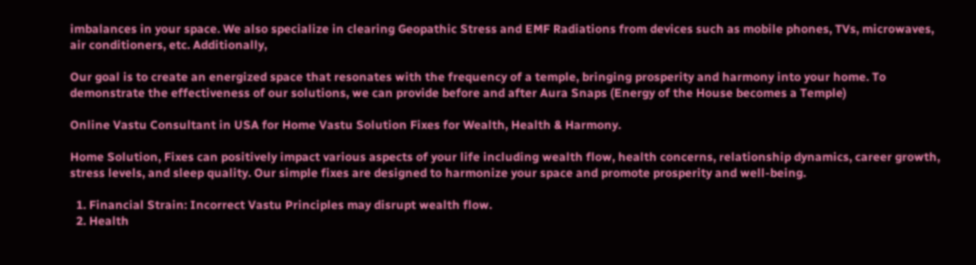imbalances in your space. We also specialize in clearing Geopathic Stress and EMF Radiations from devices such as mobile phones, TVs, microwaves, air conditioners, etc. Additionally,

Our goal is to create an energized space that resonates with the frequency of a temple, bringing prosperity and harmony into your home. To demonstrate the effectiveness of our solutions, we can provide before and after Aura Snaps (Energy of the House becomes a Temple)

Online Vastu Consultant in USA for Home Vastu Solution Fixes for Wealth, Health & Harmony.

Home Solution, Fixes can positively impact various aspects of your life including wealth flow, health concerns, relationship dynamics, career growth, stress levels, and sleep quality. Our simple fixes are designed to harmonize your space and promote prosperity and well-being.

  1. Financial Strain: Incorrect Vastu Principles may disrupt wealth flow.
  2. Health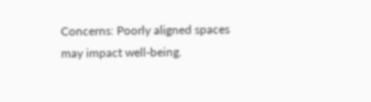Concerns: Poorly aligned spaces may impact well-being.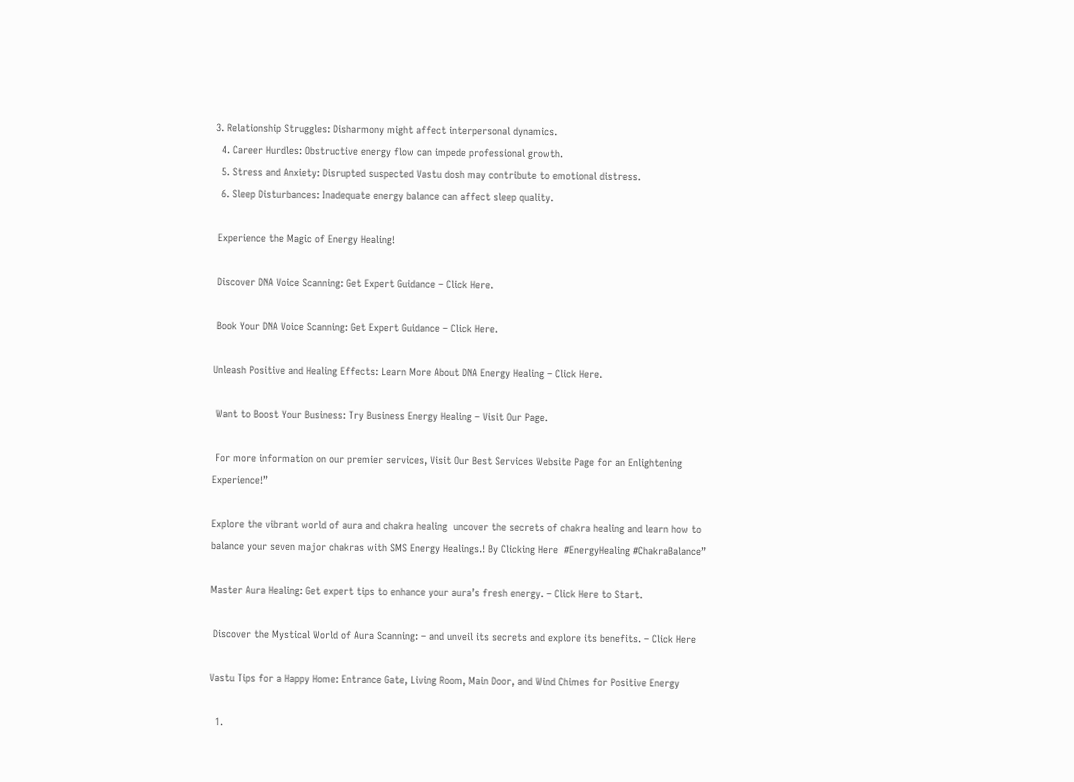3. Relationship Struggles: Disharmony might affect interpersonal dynamics.
  4. Career Hurdles: Obstructive energy flow can impede professional growth.
  5. Stress and Anxiety: Disrupted suspected Vastu dosh may contribute to emotional distress.
  6. Sleep Disturbances: Inadequate energy balance can affect sleep quality.

 Experience the Magic of Energy Healing!

 Discover DNA Voice Scanning: Get Expert Guidance – Click Here.

 Book Your DNA Voice Scanning: Get Expert Guidance – Click Here.

Unleash Positive and Healing Effects: Learn More About DNA Energy Healing – Click Here.

 Want to Boost Your Business: Try Business Energy Healing – Visit Our Page.

 For more information on our premier services, Visit Our Best Services Website Page for an Enlightening Experience!”

Explore the vibrant world of aura and chakra healing  uncover the secrets of chakra healing and learn how to balance your seven major chakras with SMS Energy Healings.! By Clicking Here  #EnergyHealing #ChakraBalance”

Master Aura Healing: Get expert tips to enhance your aura’s fresh energy. – Click Here to Start.

 Discover the Mystical World of Aura Scanning: – and unveil its secrets and explore its benefits. – Click Here

Vastu Tips for a Happy Home: Entrance Gate, Living Room, Main Door, and Wind Chimes for Positive Energy

  1.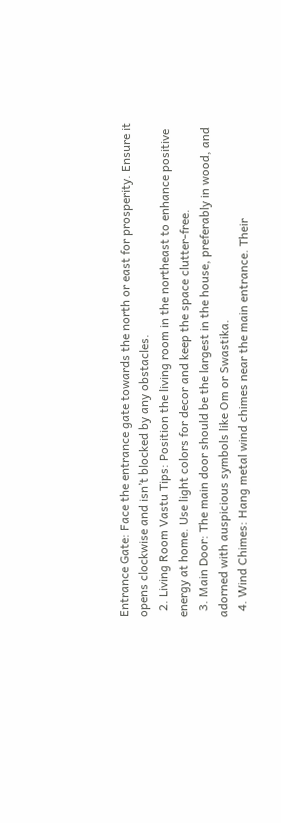Entrance Gate: Face the entrance gate towards the north or east for prosperity. Ensure it opens clockwise and isn’t blocked by any obstacles.
  2. Living Room Vastu Tips: Position the living room in the northeast to enhance positive energy at home. Use light colors for decor and keep the space clutter-free.
  3. Main Door: The main door should be the largest in the house, preferably in wood, and adorned with auspicious symbols like Om or Swastika.
  4. Wind Chimes: Hang metal wind chimes near the main entrance. Their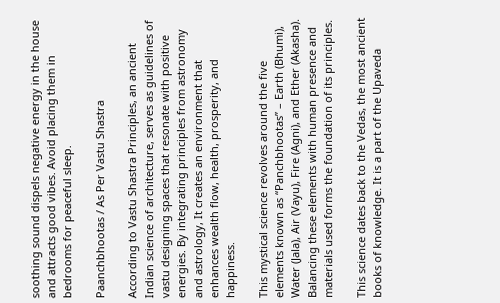soothing sound dispels negative energy in the house and attracts good vibes. Avoid placing them in bedrooms for peaceful sleep.

Paanchbhootas / As Per Vastu Shastra

According to Vastu Shastra Principles, an ancient Indian science of architecture, serves as guidelines of vastu designing spaces that resonate with positive energies. By integrating principles from astronomy and astrology, It creates an environment that enhances wealth flow, health, prosperity, and happiness.

This mystical science revolves around the five elements known as “Panchbhootas” – Earth (Bhumi), Water (Jala), Air (Vayu), Fire (Agni), and Ether (Akasha). Balancing these elements with human presence and materials used forms the foundation of its principles.

This science dates back to the Vedas, the most ancient books of knowledge. It is a part of the Upaveda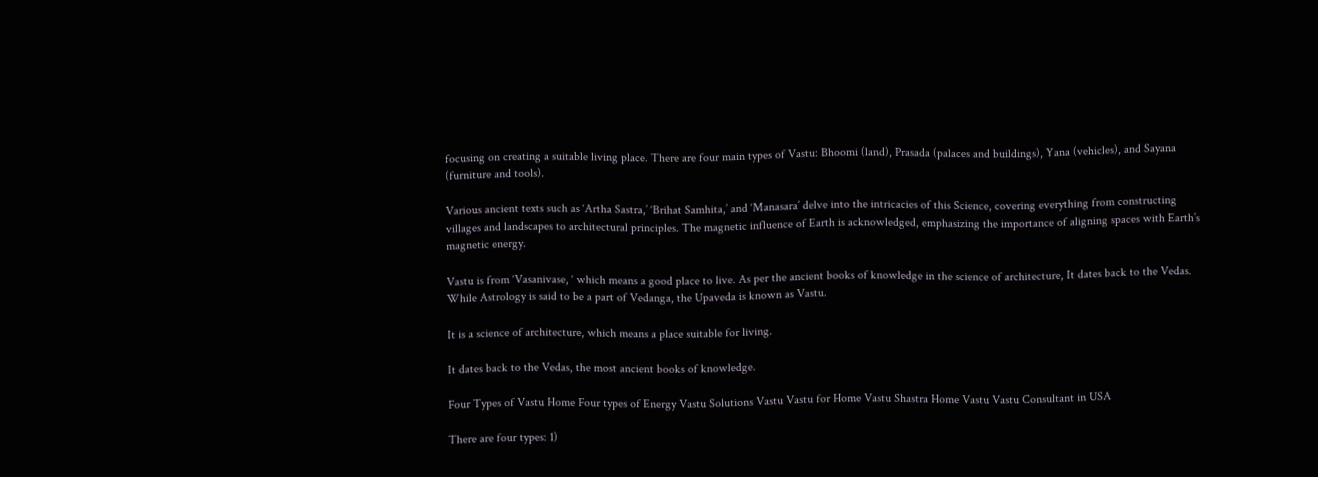focusing on creating a suitable living place. There are four main types of Vastu: Bhoomi (land), Prasada (palaces and buildings), Yana (vehicles), and Sayana (furniture and tools).

Various ancient texts such as ‘Artha Sastra,’ ‘Brihat Samhita,’ and ‘Manasara’ delve into the intricacies of this Science, covering everything from constructing villages and landscapes to architectural principles. The magnetic influence of Earth is acknowledged, emphasizing the importance of aligning spaces with Earth’s magnetic energy.

Vastu is from ‘Vasanivase, ‘ which means a good place to live. As per the ancient books of knowledge in the science of architecture, It dates back to the Vedas. While Astrology is said to be a part of Vedanga, the Upaveda is known as Vastu.

It is a science of architecture, which means a place suitable for living.

It dates back to the Vedas, the most ancient books of knowledge.

Four Types of Vastu Home Four types of Energy Vastu Solutions Vastu Vastu for Home Vastu Shastra Home Vastu Vastu Consultant in USA

There are four types: 1)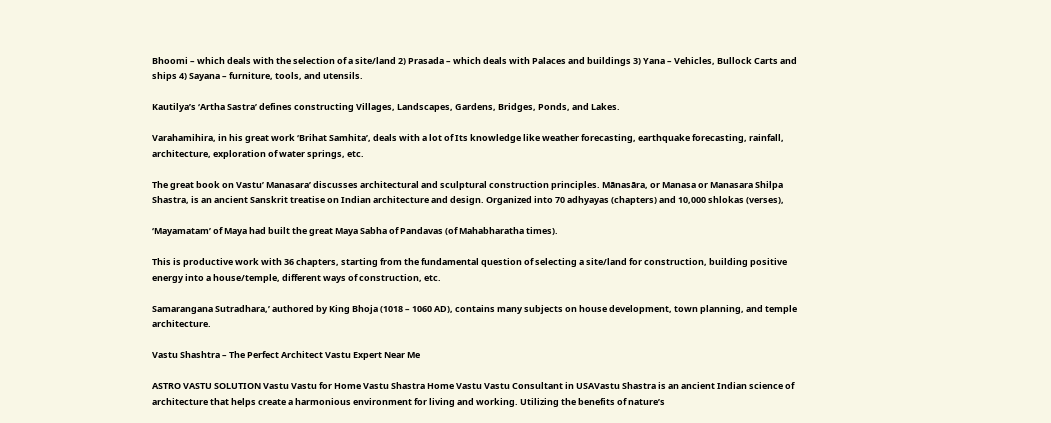Bhoomi – which deals with the selection of a site/land 2) Prasada – which deals with Palaces and buildings 3) Yana – Vehicles, Bullock Carts and ships 4) Sayana – furniture, tools, and utensils.

Kautilya’s ‘Artha Sastra’ defines constructing Villages, Landscapes, Gardens, Bridges, Ponds, and Lakes.

Varahamihira, in his great work ‘Brihat Samhita’, deals with a lot of Its knowledge like weather forecasting, earthquake forecasting, rainfall, architecture, exploration of water springs, etc.

The great book on Vastu’ Manasara’ discusses architectural and sculptural construction principles. Mānasāra, or Manasa or Manasara Shilpa Shastra, is an ancient Sanskrit treatise on Indian architecture and design. Organized into 70 adhyayas (chapters) and 10,000 shlokas (verses),

‘Mayamatam’ of Maya had built the great Maya Sabha of Pandavas (of Mahabharatha times).

This is productive work with 36 chapters, starting from the fundamental question of selecting a site/land for construction, building positive energy into a house/temple, different ways of construction, etc.

Samarangana Sutradhara,’ authored by King Bhoja (1018 – 1060 AD), contains many subjects on house development, town planning, and temple architecture.

Vastu Shashtra – The Perfect Architect Vastu Expert Near Me

ASTRO VASTU SOLUTION Vastu Vastu for Home Vastu Shastra Home Vastu Vastu Consultant in USAVastu Shastra is an ancient Indian science of architecture that helps create a harmonious environment for living and working. Utilizing the benefits of nature’s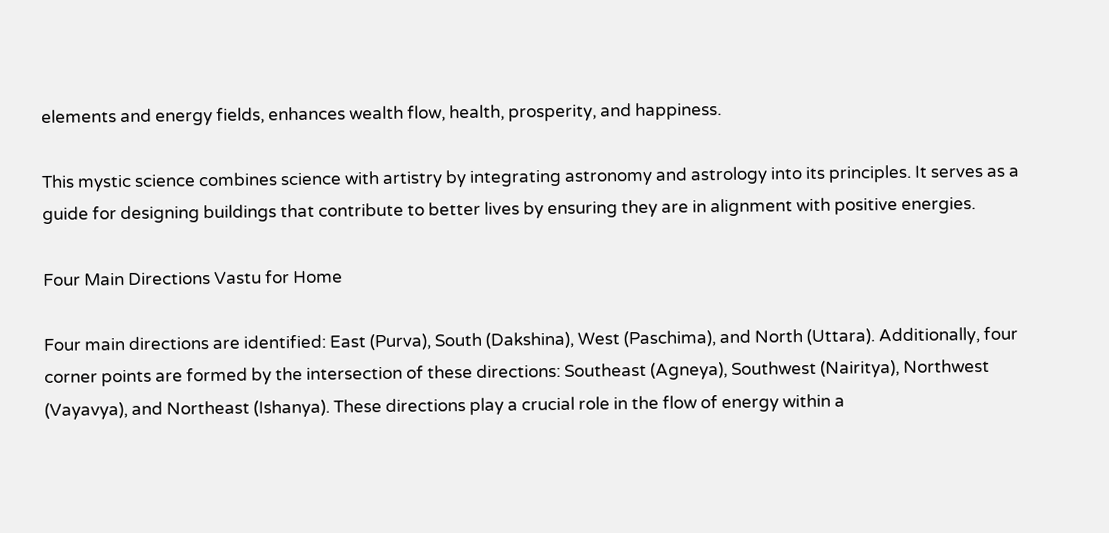elements and energy fields, enhances wealth flow, health, prosperity, and happiness.

This mystic science combines science with artistry by integrating astronomy and astrology into its principles. It serves as a guide for designing buildings that contribute to better lives by ensuring they are in alignment with positive energies.

Four Main Directions Vastu for Home

Four main directions are identified: East (Purva), South (Dakshina), West (Paschima), and North (Uttara). Additionally, four corner points are formed by the intersection of these directions: Southeast (Agneya), Southwest (Nairitya), Northwest (Vayavya), and Northeast (Ishanya). These directions play a crucial role in the flow of energy within a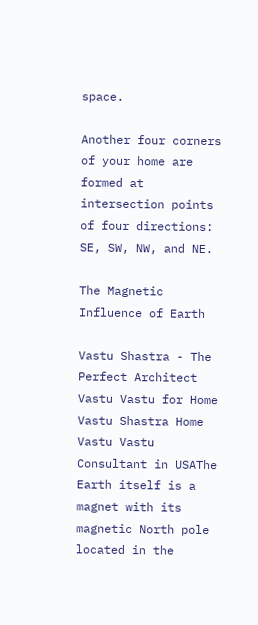space.

Another four corners of your home are formed at intersection points of four directions: SE, SW, NW, and NE.

The Magnetic Influence of Earth

Vastu Shastra - The Perfect Architect Vastu Vastu for Home Vastu Shastra Home Vastu Vastu Consultant in USAThe Earth itself is a magnet with its magnetic North pole located in the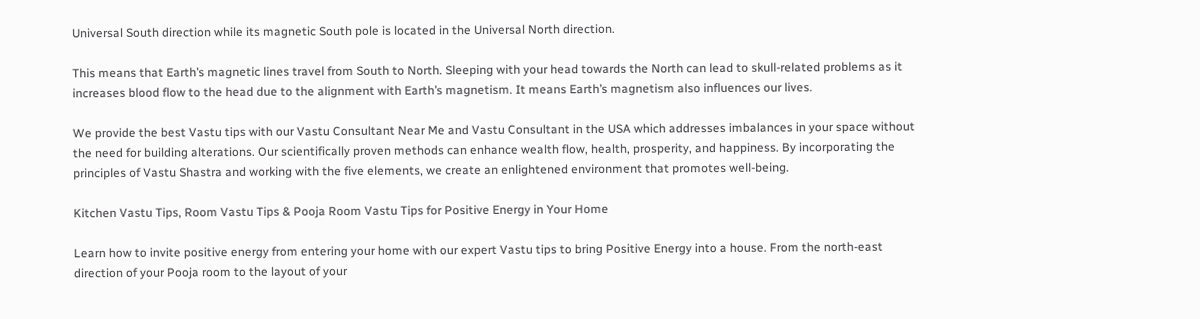Universal South direction while its magnetic South pole is located in the Universal North direction.

This means that Earth’s magnetic lines travel from South to North. Sleeping with your head towards the North can lead to skull-related problems as it increases blood flow to the head due to the alignment with Earth’s magnetism. It means Earth’s magnetism also influences our lives.

We provide the best Vastu tips with our Vastu Consultant Near Me and Vastu Consultant in the USA which addresses imbalances in your space without the need for building alterations. Our scientifically proven methods can enhance wealth flow, health, prosperity, and happiness. By incorporating the principles of Vastu Shastra and working with the five elements, we create an enlightened environment that promotes well-being.

Kitchen Vastu Tips, Room Vastu Tips & Pooja Room Vastu Tips for Positive Energy in Your Home

Learn how to invite positive energy from entering your home with our expert Vastu tips to bring Positive Energy into a house. From the north-east direction of your Pooja room to the layout of your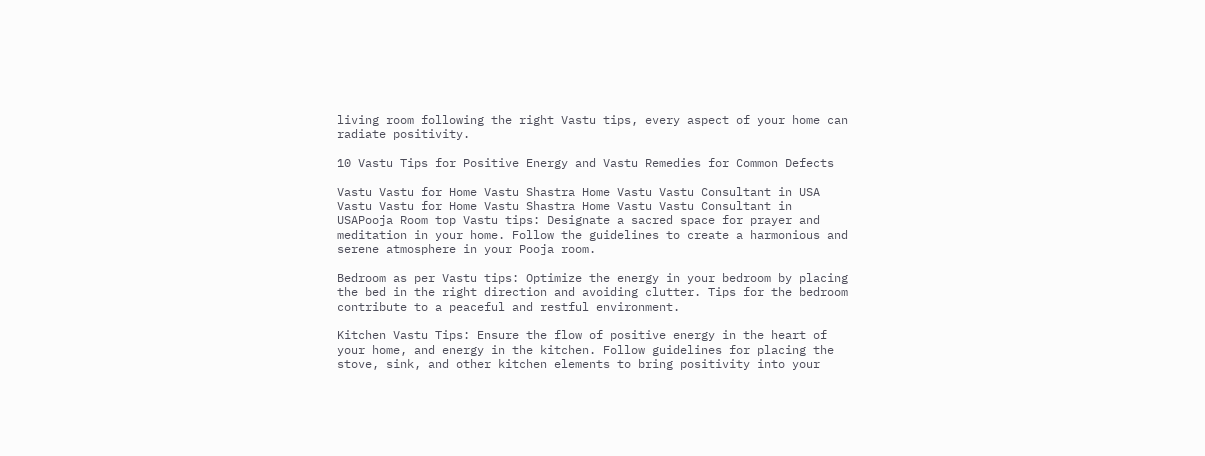living room following the right Vastu tips, every aspect of your home can radiate positivity.

10 Vastu Tips for Positive Energy and Vastu Remedies for Common Defects

Vastu Vastu for Home Vastu Shastra Home Vastu Vastu Consultant in USA Vastu Vastu for Home Vastu Shastra Home Vastu Vastu Consultant in USAPooja Room top Vastu tips: Designate a sacred space for prayer and meditation in your home. Follow the guidelines to create a harmonious and serene atmosphere in your Pooja room.

Bedroom as per Vastu tips: Optimize the energy in your bedroom by placing the bed in the right direction and avoiding clutter. Tips for the bedroom contribute to a peaceful and restful environment.

Kitchen Vastu Tips: Ensure the flow of positive energy in the heart of your home, and energy in the kitchen. Follow guidelines for placing the stove, sink, and other kitchen elements to bring positivity into your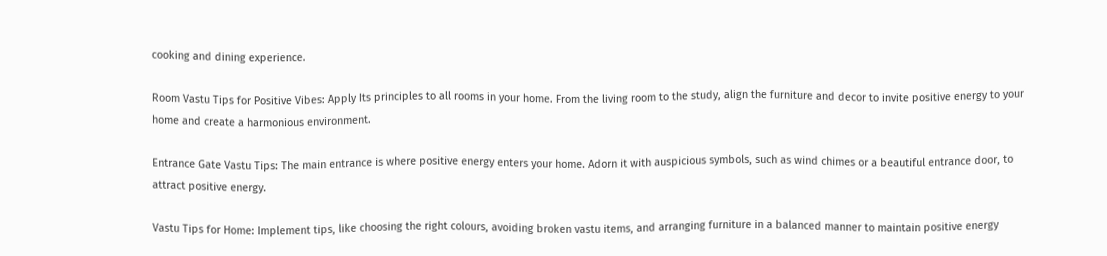cooking and dining experience.

Room Vastu Tips for Positive Vibes: Apply Its principles to all rooms in your home. From the living room to the study, align the furniture and decor to invite positive energy to your home and create a harmonious environment.

Entrance Gate Vastu Tips: The main entrance is where positive energy enters your home. Adorn it with auspicious symbols, such as wind chimes or a beautiful entrance door, to attract positive energy.

Vastu Tips for Home: Implement tips, like choosing the right colours, avoiding broken vastu items, and arranging furniture in a balanced manner to maintain positive energy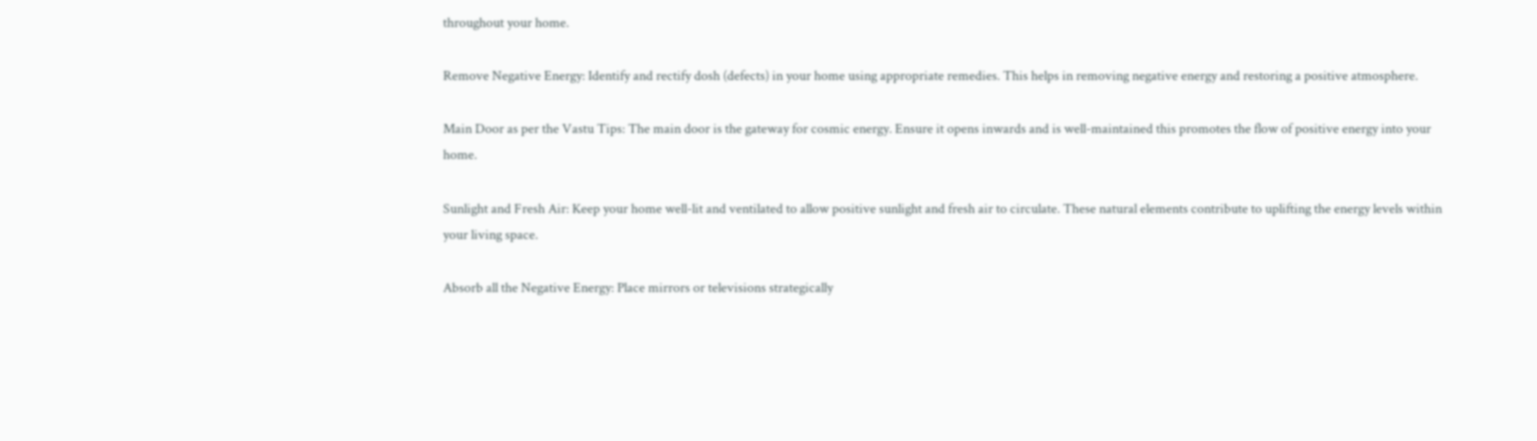throughout your home.

Remove Negative Energy: Identify and rectify dosh (defects) in your home using appropriate remedies. This helps in removing negative energy and restoring a positive atmosphere.

Main Door as per the Vastu Tips: The main door is the gateway for cosmic energy. Ensure it opens inwards and is well-maintained this promotes the flow of positive energy into your home.

Sunlight and Fresh Air: Keep your home well-lit and ventilated to allow positive sunlight and fresh air to circulate. These natural elements contribute to uplifting the energy levels within your living space.

Absorb all the Negative Energy: Place mirrors or televisions strategically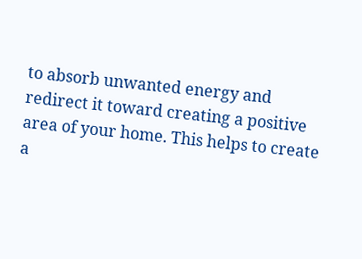to absorb unwanted energy and redirect it toward creating a positive area of your home. This helps to create a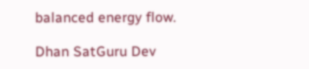balanced energy flow.

Dhan SatGuru Dev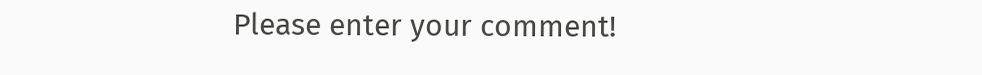Please enter your comment!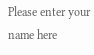Please enter your name here